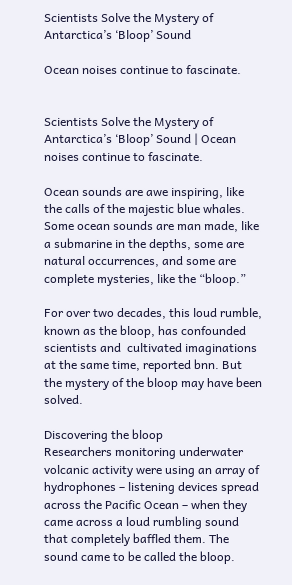Scientists Solve the Mystery of Antarctica’s ‘Bloop’ Sound

Ocean noises continue to fascinate.


Scientists Solve the Mystery of Antarctica’s ‘Bloop’ Sound | Ocean noises continue to fascinate.

Ocean sounds are awe inspiring, like the calls of the majestic blue whales. Some ocean sounds are man made, like a submarine in the depths, some are natural occurrences, and some are complete mysteries, like the “bloop.”

For over two decades, this loud rumble, known as the bloop, has confounded scientists and  cultivated imaginations at the same time, reported bnn. But the mystery of the bloop may have been solved.

Discovering the bloop
Researchers monitoring underwater volcanic activity were using an array of hydrophones – listening devices spread across the Pacific Ocean – when they came across a loud rumbling sound that completely baffled them. The sound came to be called the bloop.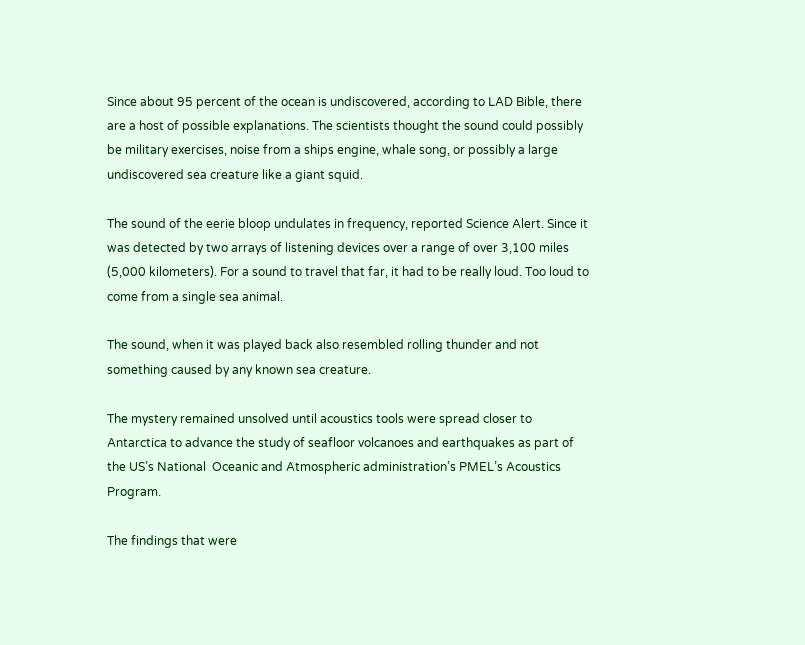Since about 95 percent of the ocean is undiscovered, according to LAD Bible, there are a host of possible explanations. The scientists thought the sound could possibly be military exercises, noise from a ships engine, whale song, or possibly a large undiscovered sea creature like a giant squid.

The sound of the eerie bloop undulates in frequency, reported Science Alert. Since it was detected by two arrays of listening devices over a range of over 3,100 miles (5,000 kilometers). For a sound to travel that far, it had to be really loud. Too loud to come from a single sea animal.

The sound, when it was played back also resembled rolling thunder and not something caused by any known sea creature.

The mystery remained unsolved until acoustics tools were spread closer to Antarctica to advance the study of seafloor volcanoes and earthquakes as part of the US’s National  Oceanic and Atmospheric administration’s PMEL’s Acoustics Program.

The findings that were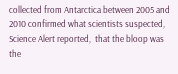collected from Antarctica between 2005 and 2010 confirmed what scientists suspected, Science Alert reported,  that the bloop was the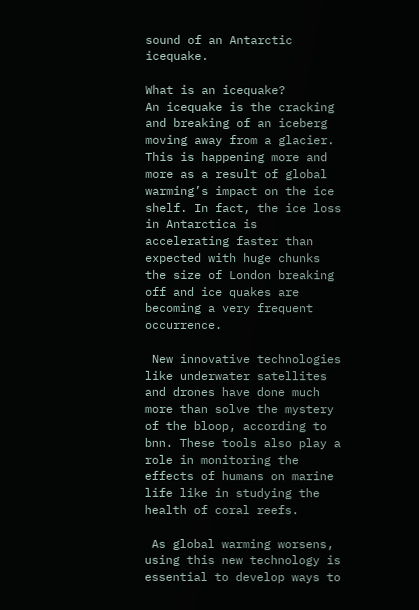sound of an Antarctic icequake.

What is an icequake?
An icequake is the cracking and breaking of an iceberg moving away from a glacier. This is happening more and more as a result of global warming’s impact on the ice shelf. In fact, the ice loss in Antarctica is accelerating faster than expected with huge chunks the size of London breaking off and ice quakes are becoming a very frequent occurrence.

 New innovative technologies like underwater satellites and drones have done much more than solve the mystery of the bloop, according to bnn. These tools also play a role in monitoring the effects of humans on marine life like in studying the health of coral reefs.

 As global warming worsens, using this new technology is essential to develop ways to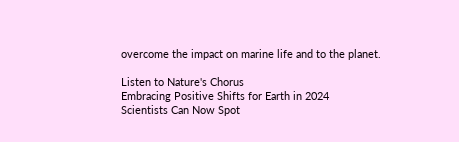overcome the impact on marine life and to the planet.

Listen to Nature's Chorus
Embracing Positive Shifts for Earth in 2024
Scientists Can Now Spot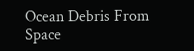Ocean Debris From Space